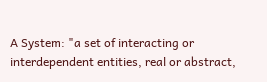A System: "a set of interacting or interdependent entities, real or abstract,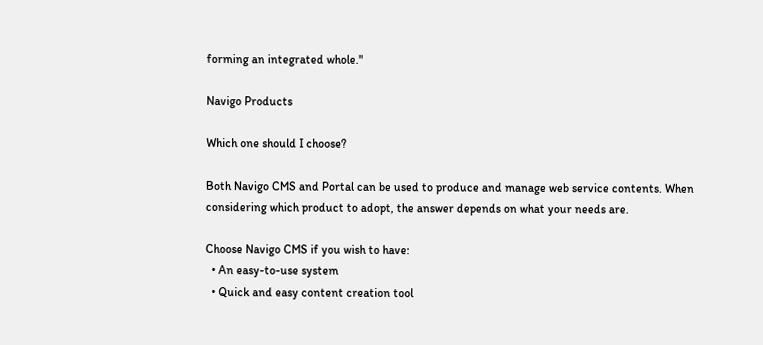forming an integrated whole."

Navigo Products

Which one should I choose?

Both Navigo CMS and Portal can be used to produce and manage web service contents. When considering which product to adopt, the answer depends on what your needs are.

Choose Navigo CMS if you wish to have:
  • An easy-to-use system
  • Quick and easy content creation tool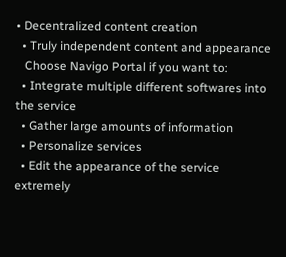• Decentralized content creation
  • Truly independent content and appearance
   Choose Navigo Portal if you want to:
  • Integrate multiple different softwares into the service
  • Gather large amounts of information
  • Personalize services
  • Edit the appearance of the service extremely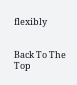flexibly


Back To The Top